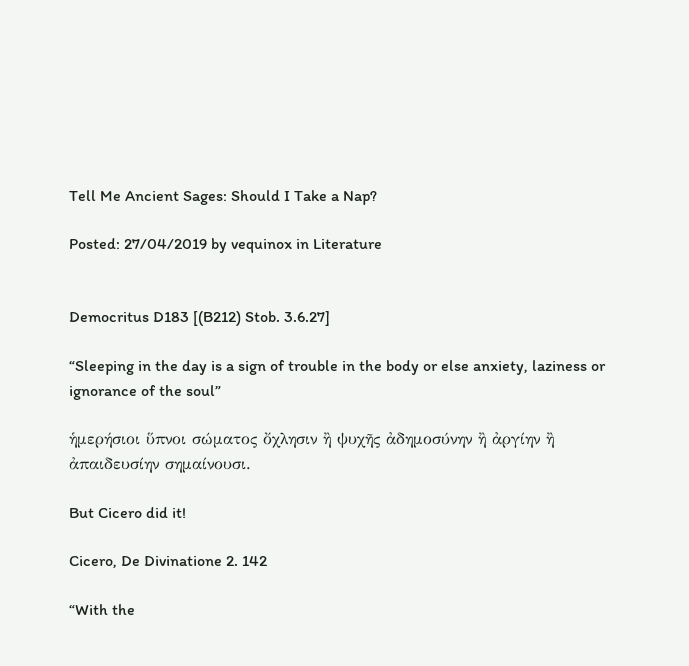Tell Me Ancient Sages: Should I Take a Nap?

Posted: 27/04/2019 by vequinox in Literature


Democritus D183 [(B212) Stob. 3.6.27]

“Sleeping in the day is a sign of trouble in the body or else anxiety, laziness or ignorance of the soul”

ἡμερήσιοι ὕπνοι σώματος ὄχλησιν ἢ ψυχῆς ἀδημοσύνην ἢ ἀργίην ἢ ἀπαιδευσίην σημαίνουσι.

But Cicero did it!

Cicero, De Divinatione 2. 142

“With the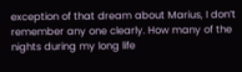exception of that dream about Marius, I don’t remember any one clearly. How many of the nights during my long life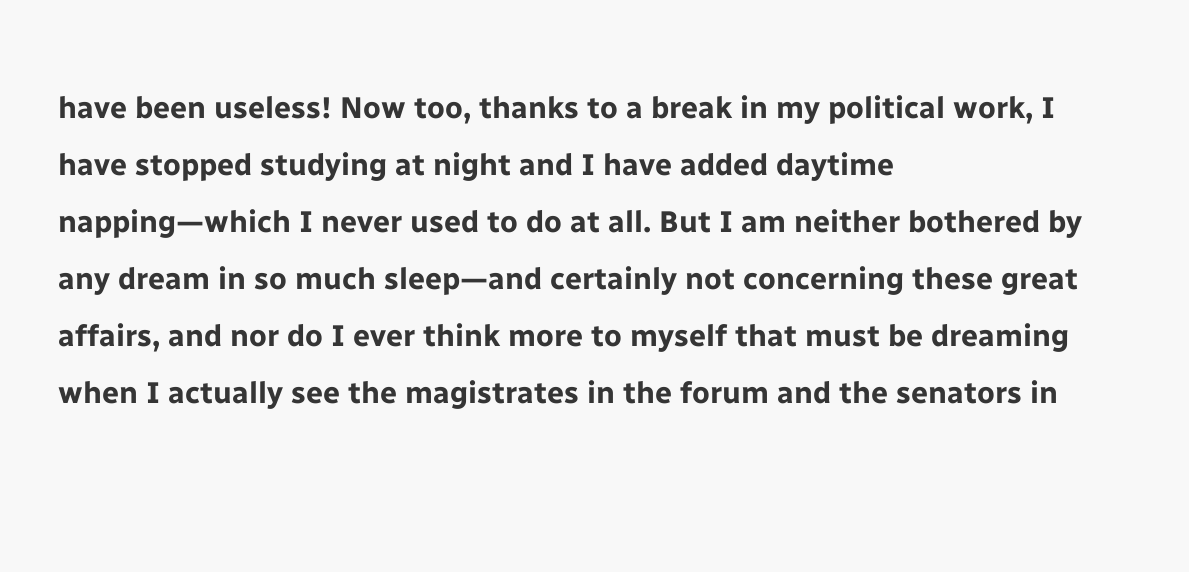have been useless! Now too, thanks to a break in my political work, I have stopped studying at night and I have added daytime napping—which I never used to do at all. But I am neither bothered by any dream in so much sleep—and certainly not concerning these great affairs, and nor do I ever think more to myself that must be dreaming when I actually see the magistrates in the forum and the senators in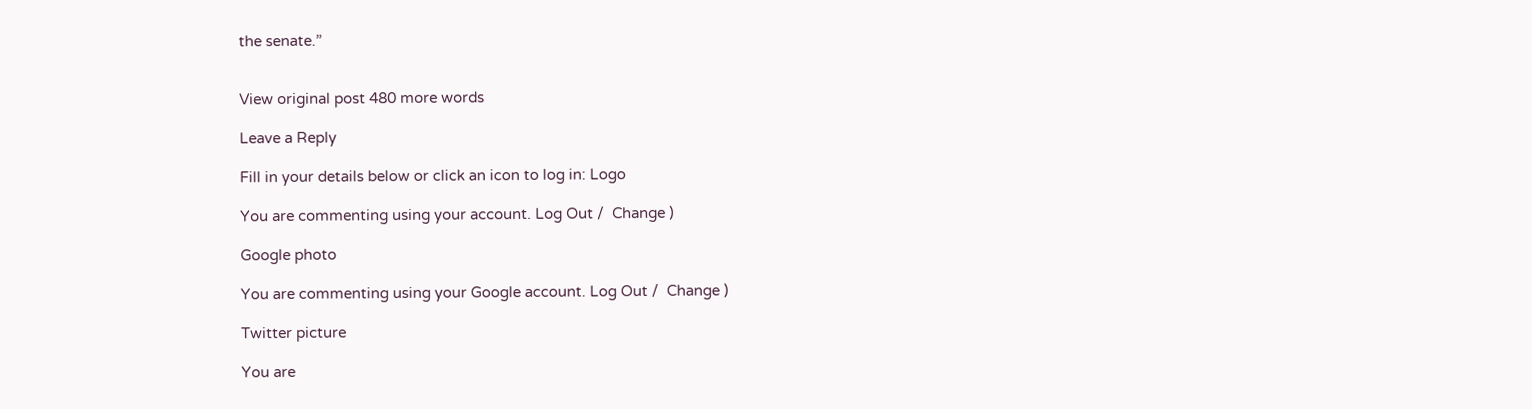the senate.”


View original post 480 more words

Leave a Reply

Fill in your details below or click an icon to log in: Logo

You are commenting using your account. Log Out /  Change )

Google photo

You are commenting using your Google account. Log Out /  Change )

Twitter picture

You are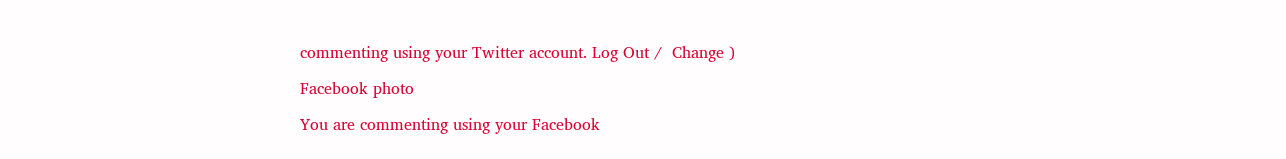commenting using your Twitter account. Log Out /  Change )

Facebook photo

You are commenting using your Facebook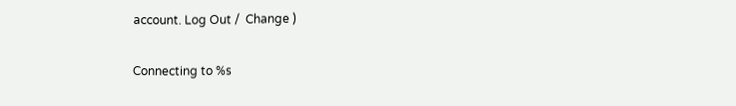account. Log Out /  Change )

Connecting to %s